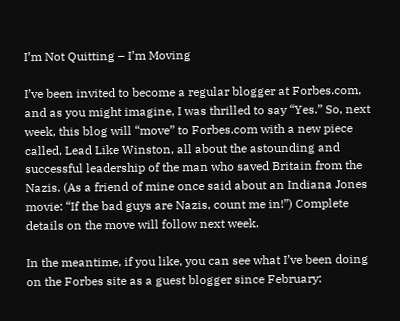I’m Not Quitting – I’m Moving

I’ve been invited to become a regular blogger at Forbes.com, and as you might imagine, I was thrilled to say “Yes.” So, next week, this blog will “move” to Forbes.com with a new piece called, Lead Like Winston, all about the astounding and successful leadership of the man who saved Britain from the Nazis. (As a friend of mine once said about an Indiana Jones movie: “If the bad guys are Nazis, count me in!”) Complete details on the move will follow next week.

In the meantime, if you like, you can see what I’ve been doing on the Forbes site as a guest blogger since February: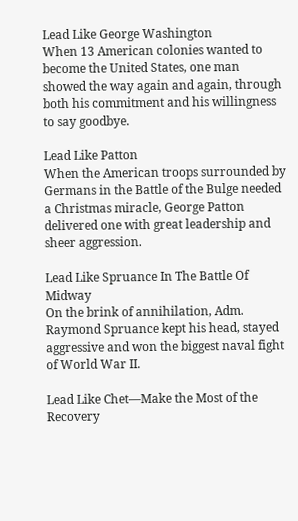Lead Like George Washington
When 13 American colonies wanted to become the United States, one man showed the way again and again, through both his commitment and his willingness to say goodbye.

Lead Like Patton
When the American troops surrounded by Germans in the Battle of the Bulge needed a Christmas miracle, George Patton delivered one with great leadership and sheer aggression.

Lead Like Spruance In The Battle Of Midway
On the brink of annihilation, Adm. Raymond Spruance kept his head, stayed aggressive and won the biggest naval fight of World War II.

Lead Like Chet—Make the Most of the Recovery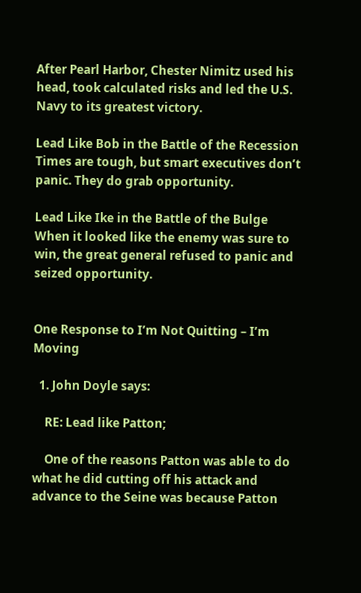After Pearl Harbor, Chester Nimitz used his head, took calculated risks and led the U.S. Navy to its greatest victory.

Lead Like Bob in the Battle of the Recession
Times are tough, but smart executives don’t panic. They do grab opportunity.

Lead Like Ike in the Battle of the Bulge
When it looked like the enemy was sure to win, the great general refused to panic and seized opportunity.


One Response to I’m Not Quitting – I’m Moving

  1. John Doyle says:

    RE: Lead like Patton;

    One of the reasons Patton was able to do what he did cutting off his attack and advance to the Seine was because Patton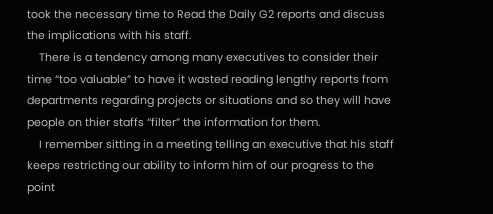took the necessary time to Read the Daily G2 reports and discuss the implications with his staff.
    There is a tendency among many executives to consider their time “too valuable” to have it wasted reading lengthy reports from departments regarding projects or situations and so they will have people on thier staffs “filter” the information for them.
    I remember sitting in a meeting telling an executive that his staff keeps restricting our ability to inform him of our progress to the point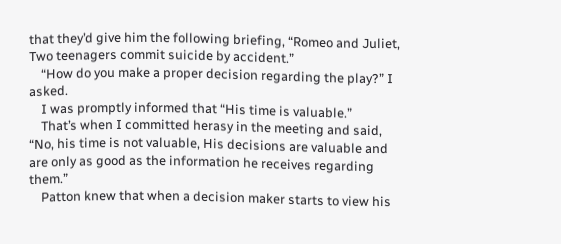that they’d give him the following briefing, “Romeo and Juliet, Two teenagers commit suicide by accident.”
    “How do you make a proper decision regarding the play?” I asked.
    I was promptly informed that “His time is valuable.”
    That’s when I committed herasy in the meeting and said, “No, his time is not valuable, His decisions are valuable and are only as good as the information he receives regarding them.”
    Patton knew that when a decision maker starts to view his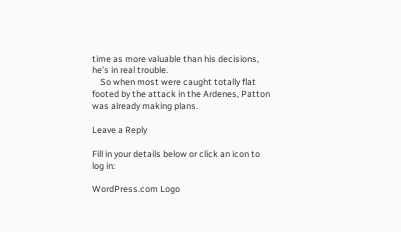time as more valuable than his decisions, he’s in real trouble.
    So when most were caught totally flat footed by the attack in the Ardenes, Patton was already making plans.

Leave a Reply

Fill in your details below or click an icon to log in:

WordPress.com Logo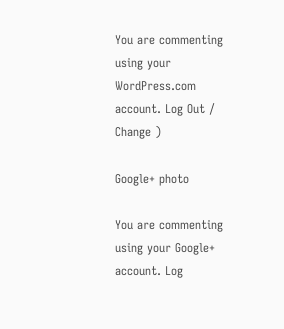You are commenting using your WordPress.com account. Log Out /  Change )

Google+ photo

You are commenting using your Google+ account. Log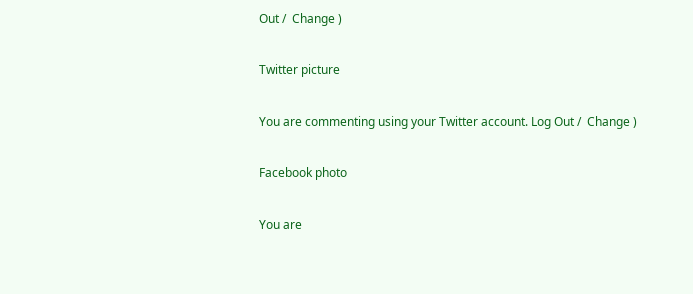Out /  Change )

Twitter picture

You are commenting using your Twitter account. Log Out /  Change )

Facebook photo

You are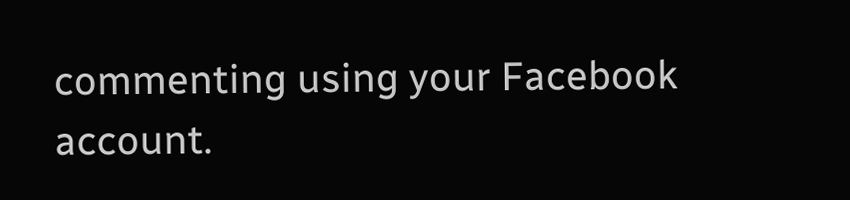commenting using your Facebook account.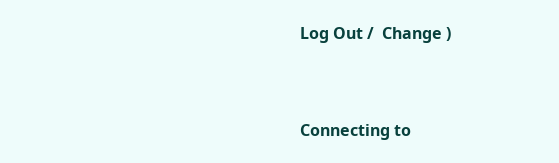Log Out /  Change )


Connecting to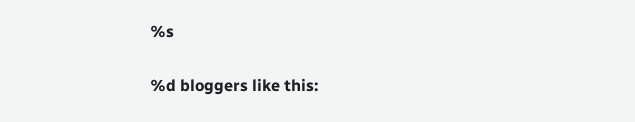%s

%d bloggers like this: